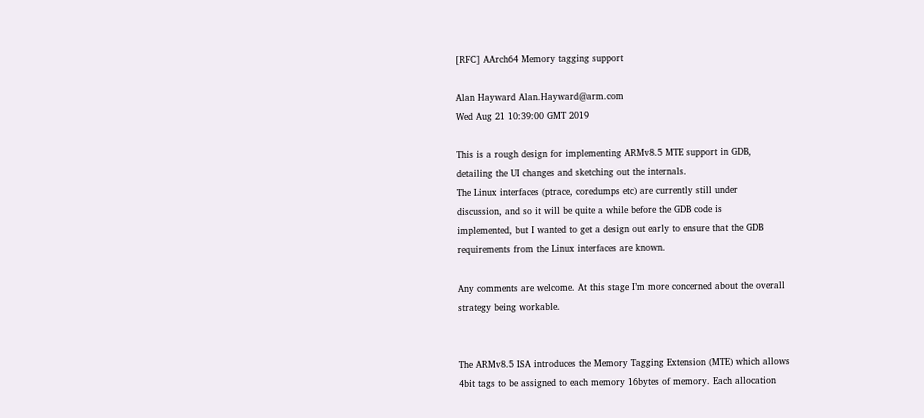[RFC] AArch64 Memory tagging support

Alan Hayward Alan.Hayward@arm.com
Wed Aug 21 10:39:00 GMT 2019

This is a rough design for implementing ARMv8.5 MTE support in GDB,
detailing the UI changes and sketching out the internals.
The Linux interfaces (ptrace, coredumps etc) are currently still under
discussion, and so it will be quite a while before the GDB code is
implemented, but I wanted to get a design out early to ensure that the GDB
requirements from the Linux interfaces are known.

Any comments are welcome. At this stage I’m more concerned about the overall
strategy being workable.


The ARMv8.5 ISA introduces the Memory Tagging Extension (MTE) which allows
4bit tags to be assigned to each memory 16bytes of memory. Each allocation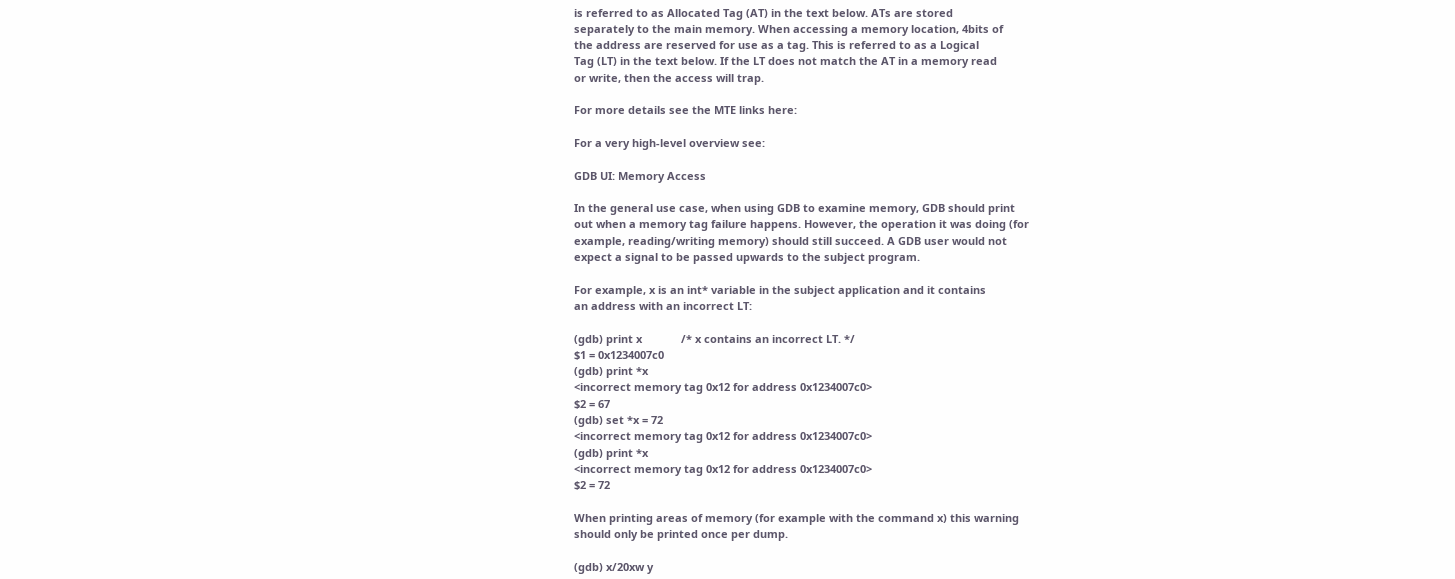is referred to as Allocated Tag (AT) in the text below. ATs are stored
separately to the main memory. When accessing a memory location, 4bits of
the address are reserved for use as a tag. This is referred to as a Logical
Tag (LT) in the text below. If the LT does not match the AT in a memory read
or write, then the access will trap.

For more details see the MTE links here:

For a very high-level overview see:

GDB UI: Memory Access

In the general use case, when using GDB to examine memory, GDB should print
out when a memory tag failure happens. However, the operation it was doing (for
example, reading/writing memory) should still succeed. A GDB user would not
expect a signal to be passed upwards to the subject program.

For example, x is an int* variable in the subject application and it contains
an address with an incorrect LT:

(gdb) print x             /* x contains an incorrect LT. */
$1 = 0x1234007c0
(gdb) print *x
<incorrect memory tag 0x12 for address 0x1234007c0>
$2 = 67
(gdb) set *x = 72
<incorrect memory tag 0x12 for address 0x1234007c0>
(gdb) print *x
<incorrect memory tag 0x12 for address 0x1234007c0>
$2 = 72

When printing areas of memory (for example with the command x) this warning
should only be printed once per dump.

(gdb) x/20xw y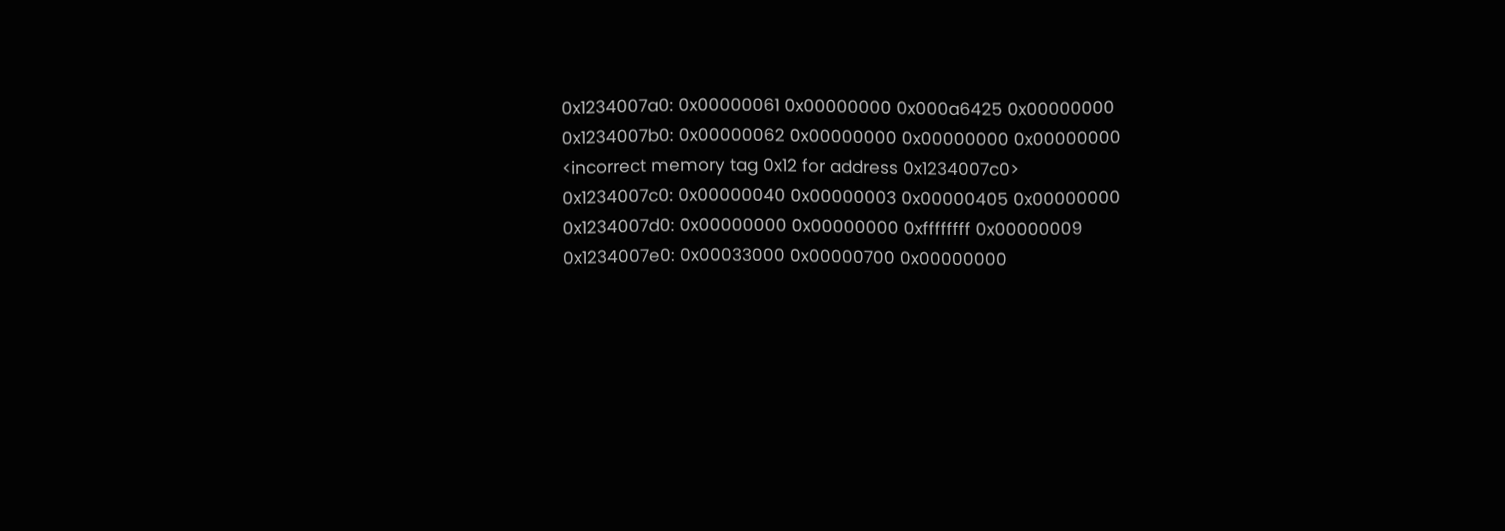0x1234007a0: 0x00000061 0x00000000 0x000a6425 0x00000000
0x1234007b0: 0x00000062 0x00000000 0x00000000 0x00000000
<incorrect memory tag 0x12 for address 0x1234007c0>
0x1234007c0: 0x00000040 0x00000003 0x00000405 0x00000000
0x1234007d0: 0x00000000 0x00000000 0xffffffff 0x00000009
0x1234007e0: 0x00033000 0x00000700 0x00000000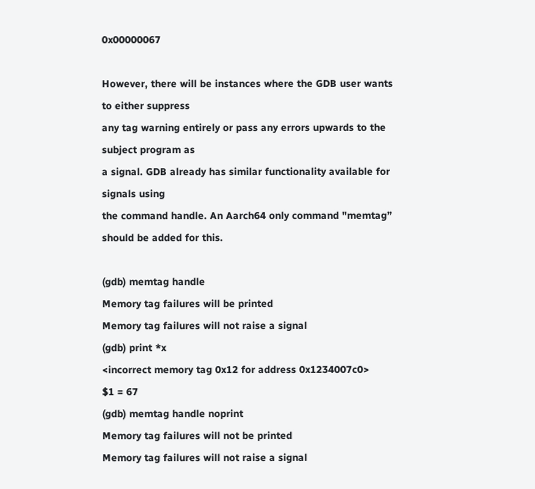0x00000067

However, there will be instances where the GDB user wants to either suppress
any tag warning entirely or pass any errors upwards to the subject program as
a signal. GDB already has similar functionality available for signals using
the command handle. An Aarch64 only command "memtag” should be added for this.

(gdb) memtag handle
Memory tag failures will be printed
Memory tag failures will not raise a signal
(gdb) print *x
<incorrect memory tag 0x12 for address 0x1234007c0>
$1 = 67
(gdb) memtag handle noprint
Memory tag failures will not be printed
Memory tag failures will not raise a signal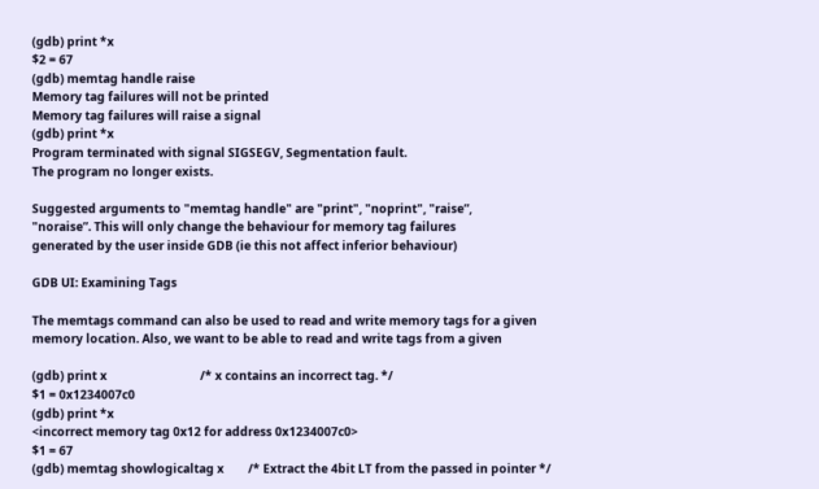(gdb) print *x
$2 = 67
(gdb) memtag handle raise
Memory tag failures will not be printed
Memory tag failures will raise a signal
(gdb) print *x
Program terminated with signal SIGSEGV, Segmentation fault.
The program no longer exists.

Suggested arguments to "memtag handle" are "print", "noprint", "raise”,
"noraise”. This will only change the behaviour for memory tag failures
generated by the user inside GDB (ie this not affect inferior behaviour)

GDB UI: Examining Tags

The memtags command can also be used to read and write memory tags for a given
memory location. Also, we want to be able to read and write tags from a given

(gdb) print x                               /* x contains an incorrect tag. */
$1 = 0x1234007c0
(gdb) print *x
<incorrect memory tag 0x12 for address 0x1234007c0>
$1 = 67
(gdb) memtag showlogicaltag x        /* Extract the 4bit LT from the passed in pointer */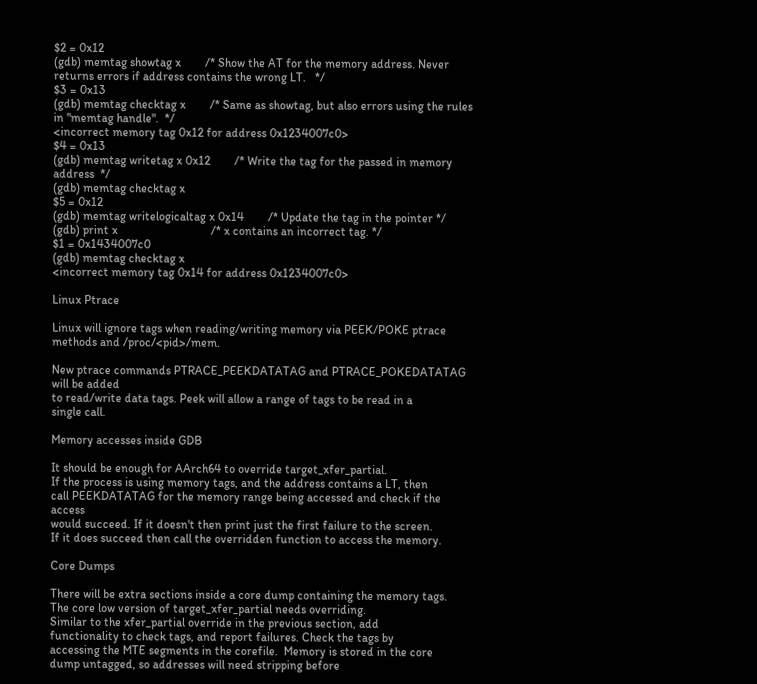$2 = 0x12
(gdb) memtag showtag x        /* Show the AT for the memory address. Never returns errors if address contains the wrong LT.   */
$3 = 0x13
(gdb) memtag checktag x        /* Same as showtag, but also errors using the rules in "memtag handle".  */
<incorrect memory tag 0x12 for address 0x1234007c0>
$4 = 0x13
(gdb) memtag writetag x 0x12        /* Write the tag for the passed in memory address  */
(gdb) memtag checktag x
$5 = 0x12
(gdb) memtag writelogicaltag x 0x14        /* Update the tag in the pointer */
(gdb) print x                               /* x contains an incorrect tag. */
$1 = 0x1434007c0
(gdb) memtag checktag x
<incorrect memory tag 0x14 for address 0x1234007c0>

Linux Ptrace

Linux will ignore tags when reading/writing memory via PEEK/POKE ptrace
methods and /proc/<pid>/mem.

New ptrace commands PTRACE_PEEKDATATAG and PTRACE_POKEDATATAG will be added
to read/write data tags. Peek will allow a range of tags to be read in a
single call.

Memory accesses inside GDB

It should be enough for AArch64 to override target_xfer_partial.
If the process is using memory tags, and the address contains a LT, then
call PEEKDATATAG for the memory range being accessed and check if the access
would succeed. If it doesn't then print just the first failure to the screen.
If it does succeed then call the overridden function to access the memory.

Core Dumps

There will be extra sections inside a core dump containing the memory tags.
The core low version of target_xfer_partial needs overriding.
Similar to the xfer_partial override in the previous section, add
functionality to check tags, and report failures. Check the tags by
accessing the MTE segments in the corefile.  Memory is stored in the core
dump untagged, so addresses will need stripping before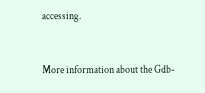accessing.


More information about the Gdb-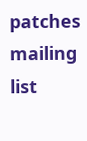patches mailing list